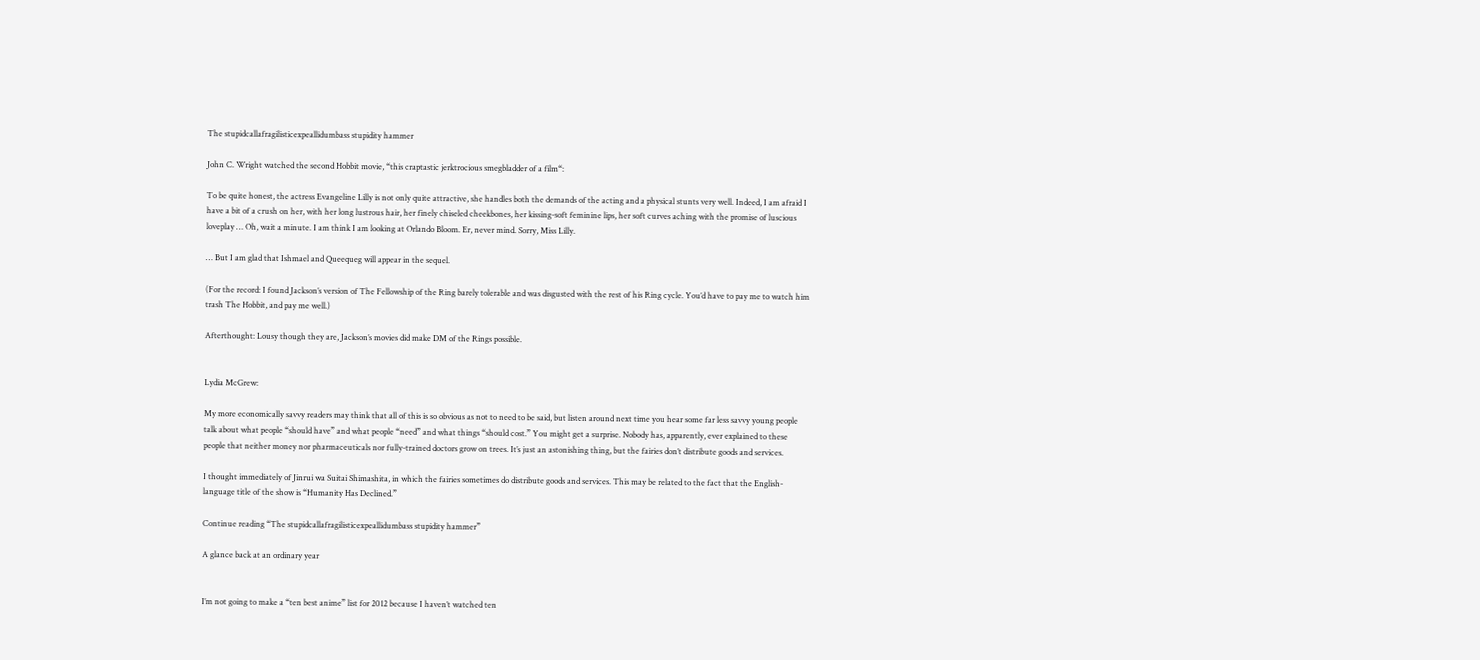The stupidcallafragilisticexpeallidumbass stupidity hammer

John C. Wright watched the second Hobbit movie, “this craptastic jerktrocious smegbladder of a film“:

To be quite honest, the actress Evangeline Lilly is not only quite attractive, she handles both the demands of the acting and a physical stunts very well. Indeed, I am afraid I have a bit of a crush on her, with her long lustrous hair, her finely chiseled cheekbones, her kissing-soft feminine lips, her soft curves aching with the promise of luscious loveplay … Oh, wait a minute. I am think I am looking at Orlando Bloom. Er, never mind. Sorry, Miss Lilly.

… But I am glad that Ishmael and Queequeg will appear in the sequel.

(For the record: I found Jackson’s version of The Fellowship of the Ring barely tolerable and was disgusted with the rest of his Ring cycle. You’d have to pay me to watch him trash The Hobbit, and pay me well.)

Afterthought: Lousy though they are, Jackson’s movies did make DM of the Rings possible.


Lydia McGrew:

My more economically savvy readers may think that all of this is so obvious as not to need to be said, but listen around next time you hear some far less savvy young people talk about what people “should have” and what people “need” and what things “should cost.” You might get a surprise. Nobody has, apparently, ever explained to these people that neither money nor pharmaceuticals nor fully-trained doctors grow on trees. It’s just an astonishing thing, but the fairies don’t distribute goods and services.

I thought immediately of Jinrui wa Suitai Shimashita, in which the fairies sometimes do distribute goods and services. This may be related to the fact that the English-language title of the show is “Humanity Has Declined.”

Continue reading “The stupidcallafragilisticexpeallidumbass stupidity hammer”

A glance back at an ordinary year


I’m not going to make a “ten best anime” list for 2012 because I haven’t watched ten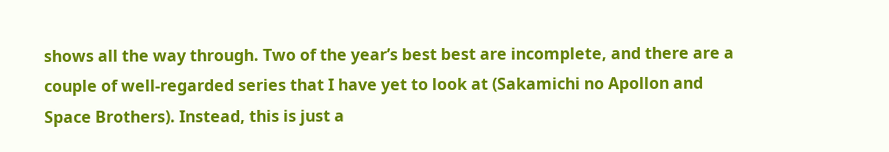shows all the way through. Two of the year’s best best are incomplete, and there are a couple of well-regarded series that I have yet to look at (Sakamichi no Apollon and Space Brothers). Instead, this is just a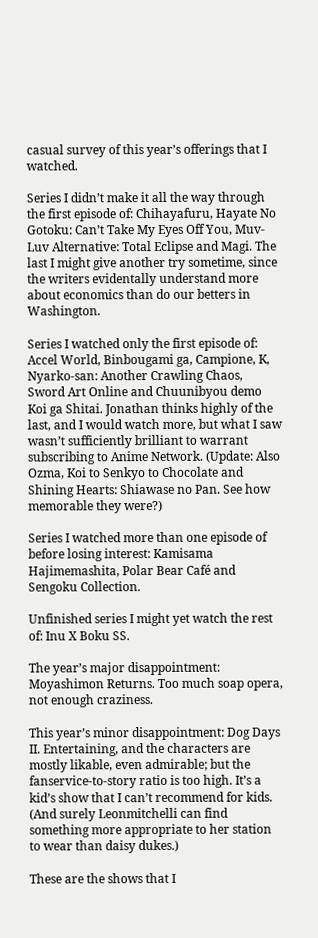casual survey of this year’s offerings that I watched.

Series I didn’t make it all the way through the first episode of: Chihayafuru, Hayate No Gotoku: Can’t Take My Eyes Off You, Muv-Luv Alternative: Total Eclipse and Magi. The last I might give another try sometime, since the writers evidentally understand more about economics than do our betters in Washington.

Series I watched only the first episode of: Accel World, Binbougami ga, Campione, K, Nyarko-san: Another Crawling Chaos, Sword Art Online and Chuunibyou demo Koi ga Shitai. Jonathan thinks highly of the last, and I would watch more, but what I saw wasn’t sufficiently brilliant to warrant subscribing to Anime Network. (Update: Also Ozma, Koi to Senkyo to Chocolate and Shining Hearts: Shiawase no Pan. See how memorable they were?)

Series I watched more than one episode of before losing interest: Kamisama Hajimemashita, Polar Bear Café and Sengoku Collection.

Unfinished series I might yet watch the rest of: Inu X Boku SS.

The year’s major disappointment: Moyashimon Returns. Too much soap opera, not enough craziness.

This year’s minor disappointment: Dog Days II. Entertaining, and the characters are mostly likable, even admirable; but the fanservice-to-story ratio is too high. It’s a kid’s show that I can’t recommend for kids. (And surely Leonmitchelli can find something more appropriate to her station to wear than daisy dukes.)

These are the shows that I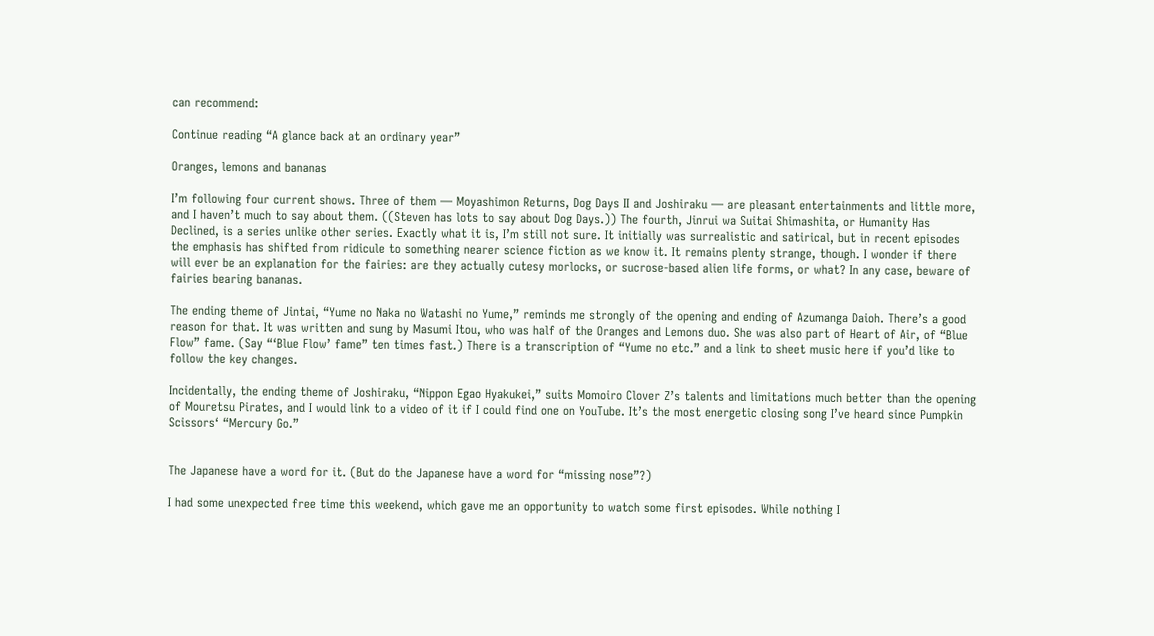can recommend:

Continue reading “A glance back at an ordinary year”

Oranges, lemons and bananas

I’m following four current shows. Three of them — Moyashimon Returns, Dog Days II and Joshiraku — are pleasant entertainments and little more, and I haven’t much to say about them. ((Steven has lots to say about Dog Days.)) The fourth, Jinrui wa Suitai Shimashita, or Humanity Has Declined, is a series unlike other series. Exactly what it is, I’m still not sure. It initially was surrealistic and satirical, but in recent episodes the emphasis has shifted from ridicule to something nearer science fiction as we know it. It remains plenty strange, though. I wonder if there will ever be an explanation for the fairies: are they actually cutesy morlocks, or sucrose-based alien life forms, or what? In any case, beware of fairies bearing bananas.

The ending theme of Jintai, “Yume no Naka no Watashi no Yume,” reminds me strongly of the opening and ending of Azumanga Daioh. There’s a good reason for that. It was written and sung by Masumi Itou, who was half of the Oranges and Lemons duo. She was also part of Heart of Air, of “Blue Flow” fame. (Say “‘Blue Flow’ fame” ten times fast.) There is a transcription of “Yume no etc.” and a link to sheet music here if you’d like to follow the key changes.

Incidentally, the ending theme of Joshiraku, “Nippon Egao Hyakukei,” suits Momoiro Clover Z’s talents and limitations much better than the opening of Mouretsu Pirates, and I would link to a video of it if I could find one on YouTube. It’s the most energetic closing song I’ve heard since Pumpkin Scissors‘ “Mercury Go.”


The Japanese have a word for it. (But do the Japanese have a word for “missing nose”?)

I had some unexpected free time this weekend, which gave me an opportunity to watch some first episodes. While nothing I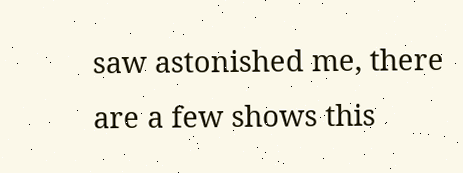saw astonished me, there are a few shows this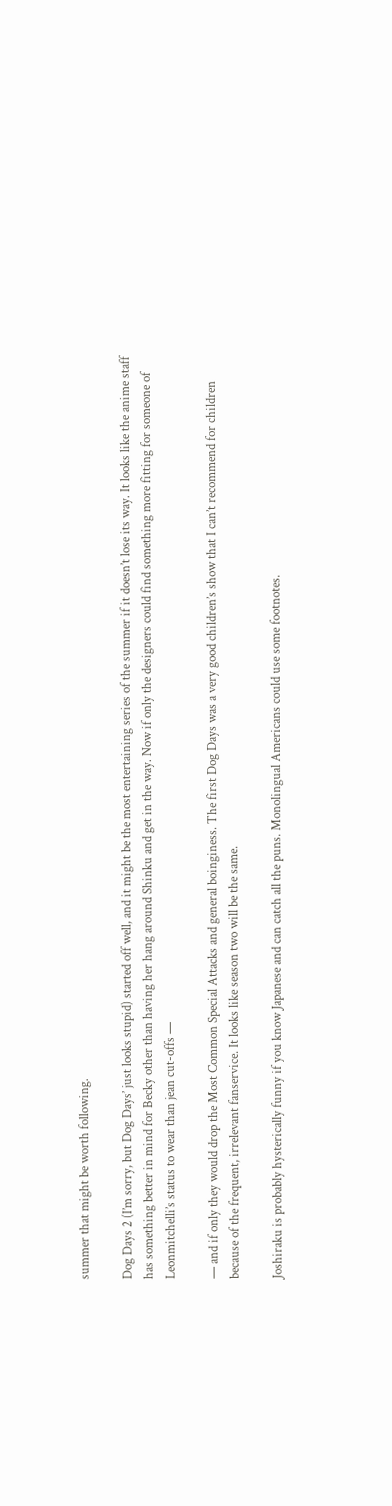summer that might be worth following.

Dog Days 2 (I’m sorry, but Dog Days’ just looks stupid) started off well, and it might be the most entertaining series of the summer if it doesn’t lose its way. It looks like the anime staff has something better in mind for Becky other than having her hang around Shinku and get in the way. Now if only the designers could find something more fitting for someone of Leonmitchelli’s status to wear than jean cut-offs —

— and if only they would drop the Most Common Special Attacks and general boinginess. The first Dog Days was a very good children’s show that I can’t recommend for children because of the frequent, irrelevant fanservice. It looks like season two will be the same.

Joshiraku is probably hysterically funny if you know Japanese and can catch all the puns. Monolingual Americans could use some footnotes.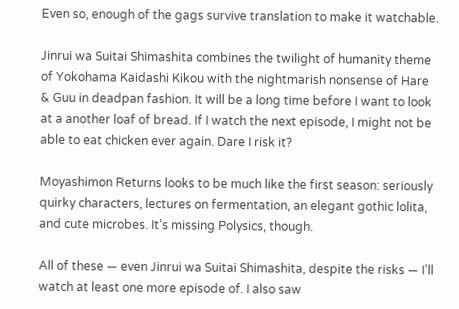Even so, enough of the gags survive translation to make it watchable.

Jinrui wa Suitai Shimashita combines the twilight of humanity theme of Yokohama Kaidashi Kikou with the nightmarish nonsense of Hare & Guu in deadpan fashion. It will be a long time before I want to look at a another loaf of bread. If I watch the next episode, I might not be able to eat chicken ever again. Dare I risk it?

Moyashimon Returns looks to be much like the first season: seriously quirky characters, lectures on fermentation, an elegant gothic lolita, and cute microbes. It’s missing Polysics, though.

All of these — even Jinrui wa Suitai Shimashita, despite the risks — I’ll watch at least one more episode of. I also saw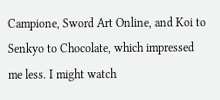Campione, Sword Art Online, and Koi to Senkyo to Chocolate, which impressed me less. I might watch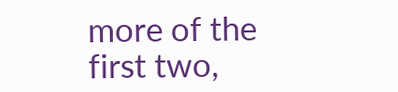more of the first two,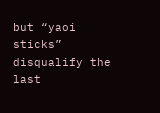but “yaoi sticks” disqualify the last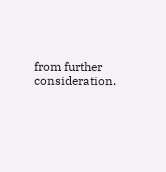from further consideration.